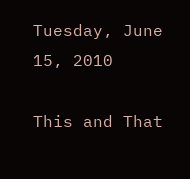Tuesday, June 15, 2010

This and That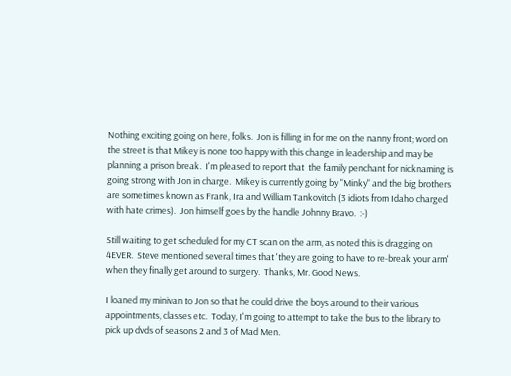Nothing exciting going on here, folks.  Jon is filling in for me on the nanny front; word on the street is that Mikey is none too happy with this change in leadership and may be planning a prison break.  I'm pleased to report that  the family penchant for nicknaming is going strong with Jon in charge.  Mikey is currently going by "Minky" and the big brothers are sometimes known as Frank, Ira and William Tankovitch (3 idiots from Idaho charged with hate crimes).  Jon himself goes by the handle Johnny Bravo.  :-)

Still waiting to get scheduled for my CT scan on the arm, as noted this is dragging on 4EVER.  Steve mentioned several times that 'they are going to have to re-break your arm'  when they finally get around to surgery.  Thanks, Mr. Good News.

I loaned my minivan to Jon so that he could drive the boys around to their various appointments, classes etc.  Today, I'm going to attempt to take the bus to the library to pick up dvds of seasons 2 and 3 of Mad Men.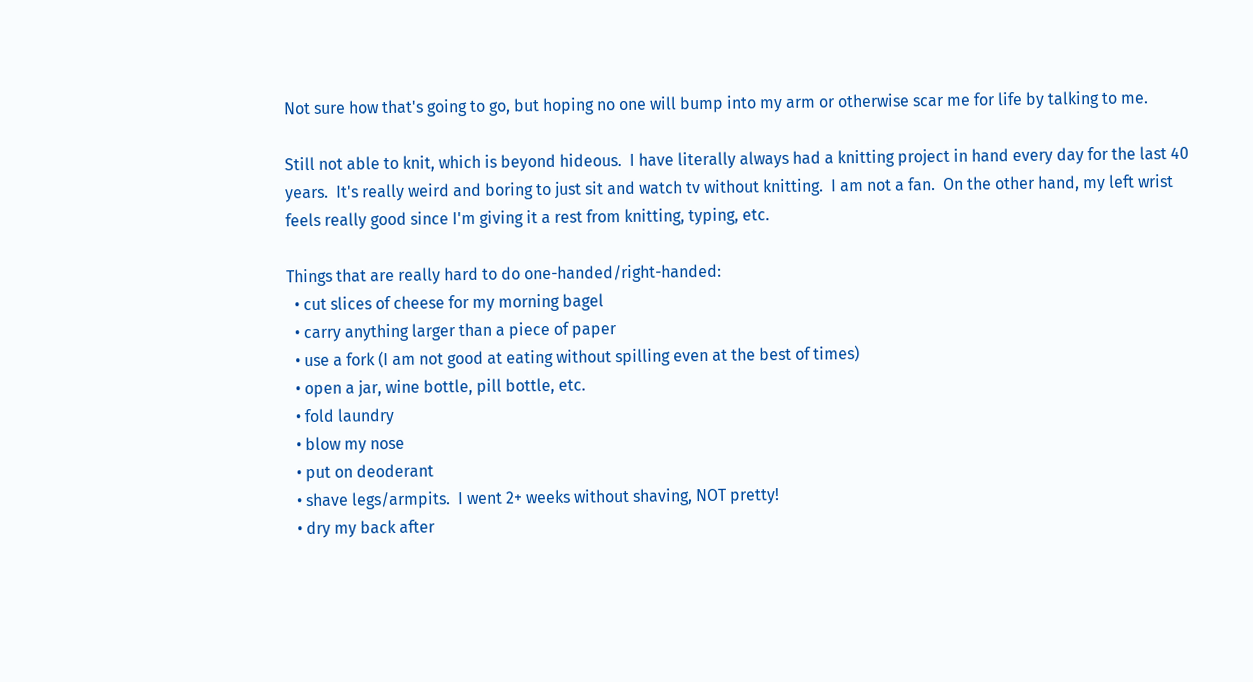Not sure how that's going to go, but hoping no one will bump into my arm or otherwise scar me for life by talking to me.

Still not able to knit, which is beyond hideous.  I have literally always had a knitting project in hand every day for the last 40 years.  It's really weird and boring to just sit and watch tv without knitting.  I am not a fan.  On the other hand, my left wrist feels really good since I'm giving it a rest from knitting, typing, etc.

Things that are really hard to do one-handed/right-handed:
  • cut slices of cheese for my morning bagel
  • carry anything larger than a piece of paper
  • use a fork (I am not good at eating without spilling even at the best of times)
  • open a jar, wine bottle, pill bottle, etc.
  • fold laundry
  • blow my nose
  • put on deoderant
  • shave legs/armpits.  I went 2+ weeks without shaving, NOT pretty!
  • dry my back after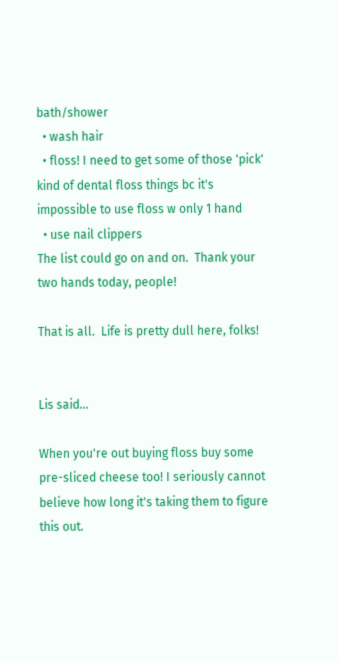bath/shower
  • wash hair
  • floss! I need to get some of those 'pick' kind of dental floss things bc it's impossible to use floss w only 1 hand
  • use nail clippers
The list could go on and on.  Thank your two hands today, people!

That is all.  Life is pretty dull here, folks!


Lis said...

When you're out buying floss buy some pre-sliced cheese too! I seriously cannot believe how long it's taking them to figure this out.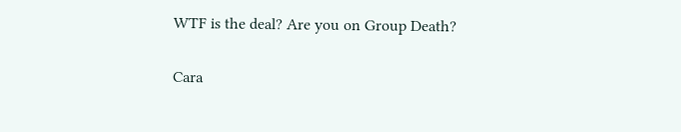WTF is the deal? Are you on Group Death?

Cara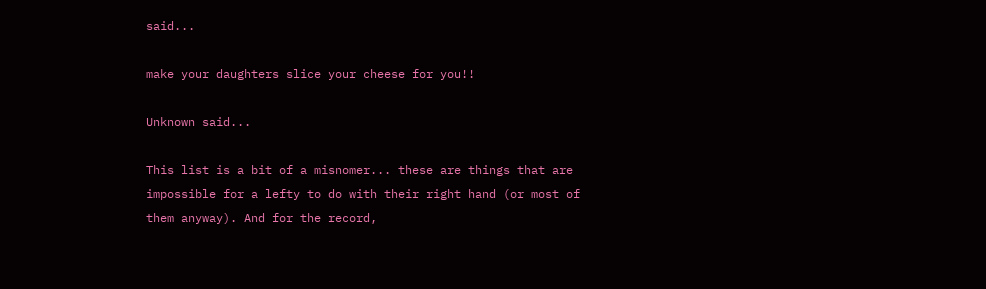said...

make your daughters slice your cheese for you!!

Unknown said...

This list is a bit of a misnomer... these are things that are impossible for a lefty to do with their right hand (or most of them anyway). And for the record,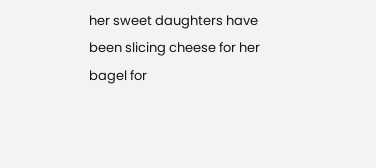her sweet daughters have been slicing cheese for her bagel for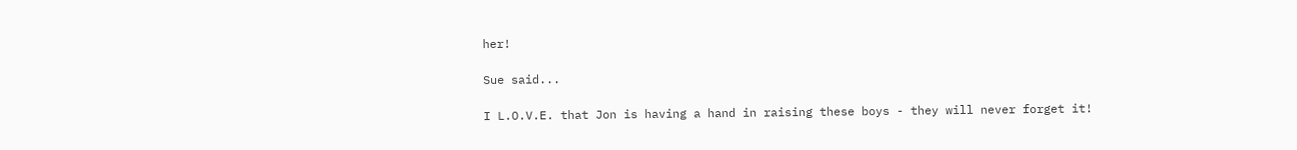her!

Sue said...

I L.O.V.E. that Jon is having a hand in raising these boys - they will never forget it!